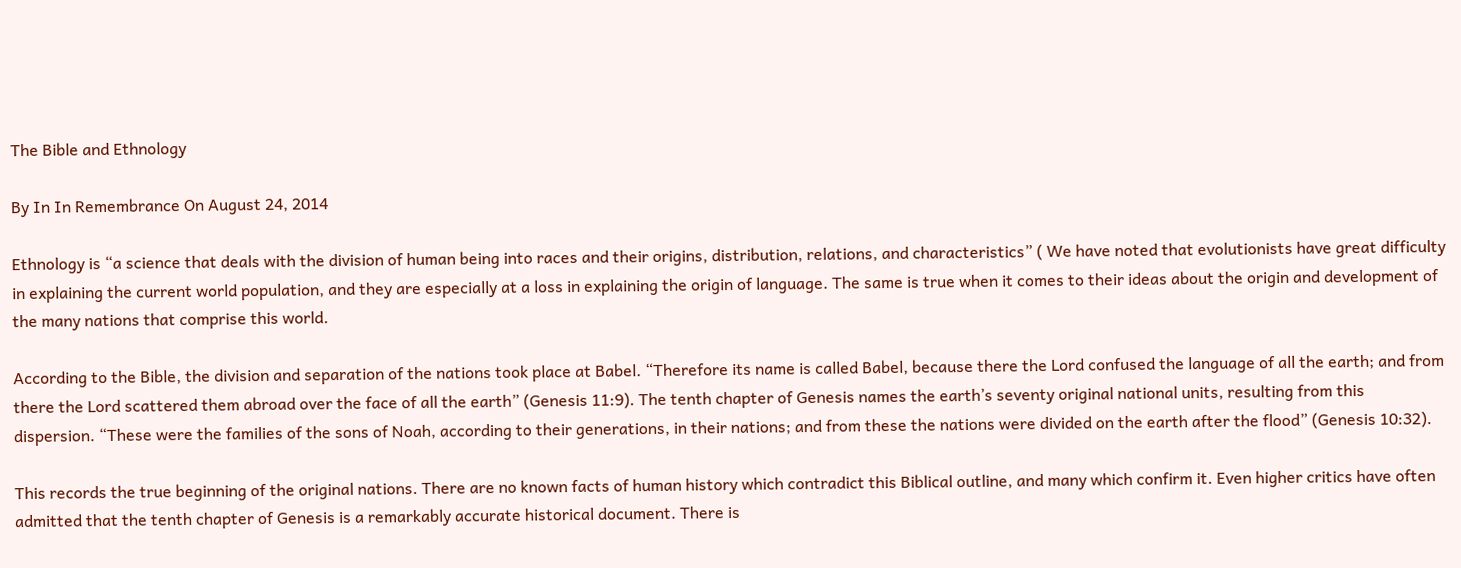The Bible and Ethnology

By In In Remembrance On August 24, 2014

Ethnology is “a science that deals with the division of human being into races and their origins, distribution, relations, and characteristics” ( We have noted that evolutionists have great difficulty in explaining the current world population, and they are especially at a loss in explaining the origin of language. The same is true when it comes to their ideas about the origin and development of the many nations that comprise this world.

According to the Bible, the division and separation of the nations took place at Babel. “Therefore its name is called Babel, because there the Lord confused the language of all the earth; and from there the Lord scattered them abroad over the face of all the earth” (Genesis 11:9). The tenth chapter of Genesis names the earth’s seventy original national units, resulting from this dispersion. “These were the families of the sons of Noah, according to their generations, in their nations; and from these the nations were divided on the earth after the flood” (Genesis 10:32).

This records the true beginning of the original nations. There are no known facts of human history which contradict this Biblical outline, and many which confirm it. Even higher critics have often admitted that the tenth chapter of Genesis is a remarkably accurate historical document. There is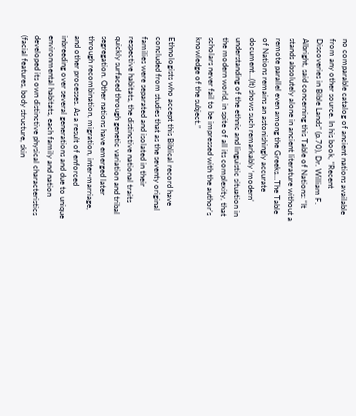no comparable catalog of ancient nations available from any other source. In his book, “Recent Discoveries in Bible Lands” (p.70), Dr. William F. Albright, said concerning this Table of Nations: “It stands absolutely alone in ancient literature without a remote parallel even among the Greeks…The Table of Nations remains an astonishingly accurate document…(It) shows such remarkably ‘modern’ understanding of the ethnic and linguistic situation in the modern world, in spite of all its complexity, that scholars never fail to be impressed with the author’s knowledge of the subject.”

Ethnologists who accept this Biblical record have concluded from studies that as the seventy original families were separated and isolated in their respective habitats, the distinctive national traits quickly surfaced through genetic variation and tribal segregation. Other nations have emerged later through recombination, migration, inter-marriage, and other processes. As a result of enforced inbreeding over several generations and due to unique environmental habitats, each family and nation developed its own distinctive physical characteristics (facial features, body structure, skin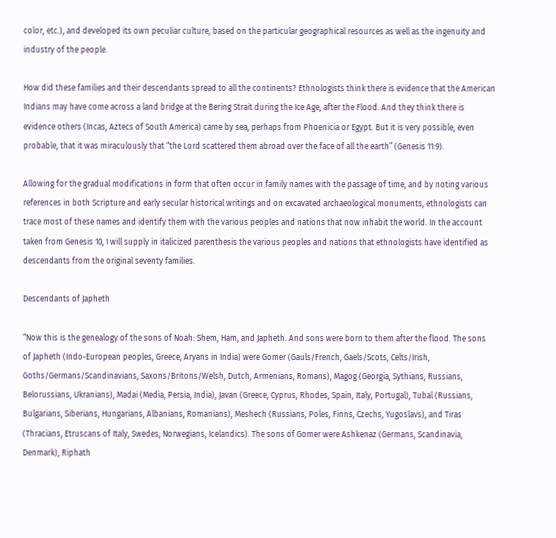color, etc.), and developed its own peculiar culture, based on the particular geographical resources as well as the ingenuity and industry of the people.

How did these families and their descendants spread to all the continents? Ethnologists think there is evidence that the American Indians may have come across a land bridge at the Bering Strait during the Ice Age, after the Flood. And they think there is evidence others (Incas, Aztecs of South America) came by sea, perhaps from Phoenicia or Egypt. But it is very possible, even probable, that it was miraculously that “the Lord scattered them abroad over the face of all the earth” (Genesis 11:9).

Allowing for the gradual modifications in form that often occur in family names with the passage of time, and by noting various references in both Scripture and early secular historical writings and on excavated archaeological monuments, ethnologists can trace most of these names and identify them with the various peoples and nations that now inhabit the world. In the account taken from Genesis 10, I will supply in italicized parenthesis the various peoples and nations that ethnologists have identified as descendants from the original seventy families.

Descendants of Japheth

“Now this is the genealogy of the sons of Noah: Shem, Ham, and Japheth. And sons were born to them after the flood. The sons of Japheth (Indo-European peoples, Greece, Aryans in India) were Gomer (Gauls/French, Gaels/Scots, Celts/Irish, Goths/Germans/Scandinavians, Saxons/Britons/Welsh, Dutch, Armenians, Romans), Magog (Georgia, Sythians, Russians, Belorussians, Ukranians), Madai (Media, Persia, India), Javan (Greece, Cyprus, Rhodes, Spain, Italy, Portugal), Tubal (Russians, Bulgarians, Siberians, Hungarians, Albanians, Romanians), Meshech (Russians, Poles, Finns, Czechs, Yugoslavs), and Tiras (Thracians, Etruscans of Italy, Swedes, Norwegians, Icelandics). The sons of Gomer were Ashkenaz (Germans, Scandinavia, Denmark), Riphath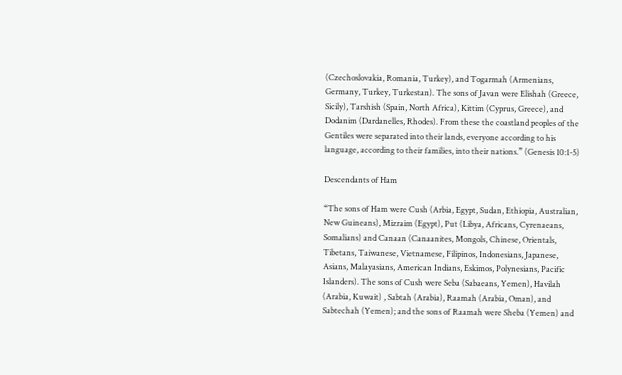(Czechoslovakia, Romania, Turkey), and Togarmah (Armenians, Germany, Turkey, Turkestan). The sons of Javan were Elishah (Greece, Sicily), Tarshish (Spain, North Africa), Kittim (Cyprus, Greece), and Dodanim (Dardanelles, Rhodes). From these the coastland peoples of the Gentiles were separated into their lands, everyone according to his language, according to their families, into their nations.” (Genesis 10:1-5)

Descendants of Ham

“The sons of Ham were Cush (Arbia, Egypt, Sudan, Ethiopia, Australian, New Guineans), Mizraim (Egypt), Put (Libya, Africans, Cyrenaeans, Somalians) and Canaan (Canaanites, Mongols, Chinese, Orientals, Tibetans, Taiwanese, Vietnamese, Filipinos, Indonesians, Japanese, Asians, Malayasians, American Indians, Eskimos, Polynesians, Pacific Islanders). The sons of Cush were Seba (Sabaeans, Yemen), Havilah (Arabia, Kuwait) , Sabtah (Arabia), Raamah (Arabia, Oman), and Sabtechah (Yemen); and the sons of Raamah were Sheba (Yemen) and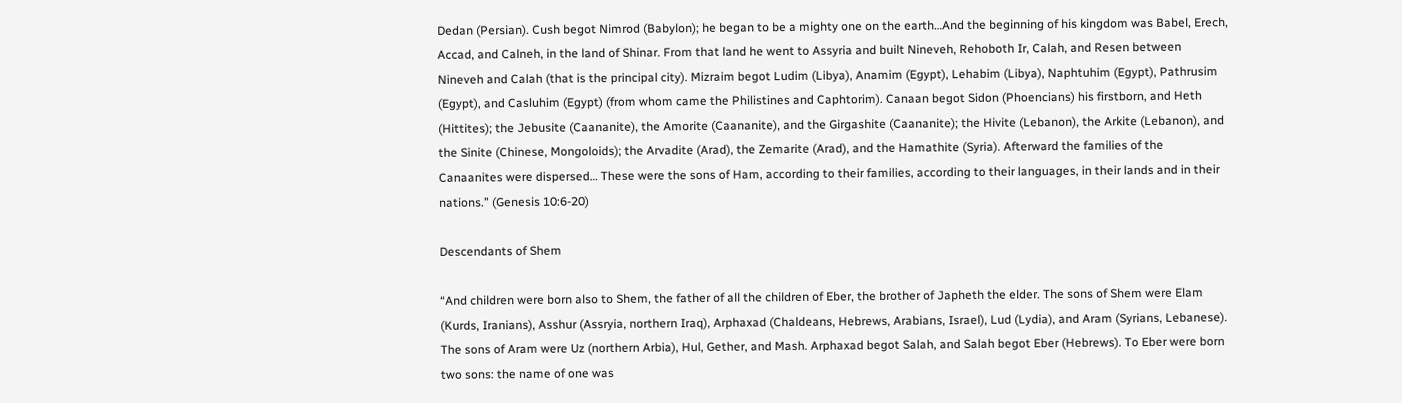Dedan (Persian). Cush begot Nimrod (Babylon); he began to be a mighty one on the earth…And the beginning of his kingdom was Babel, Erech, Accad, and Calneh, in the land of Shinar. From that land he went to Assyria and built Nineveh, Rehoboth Ir, Calah, and Resen between Nineveh and Calah (that is the principal city). Mizraim begot Ludim (Libya), Anamim (Egypt), Lehabim (Libya), Naphtuhim (Egypt), Pathrusim (Egypt), and Casluhim (Egypt) (from whom came the Philistines and Caphtorim). Canaan begot Sidon (Phoencians) his firstborn, and Heth (Hittites); the Jebusite (Caananite), the Amorite (Caananite), and the Girgashite (Caananite); the Hivite (Lebanon), the Arkite (Lebanon), and the Sinite (Chinese, Mongoloids); the Arvadite (Arad), the Zemarite (Arad), and the Hamathite (Syria). Afterward the families of the Canaanites were dispersed… These were the sons of Ham, according to their families, according to their languages, in their lands and in their nations.” (Genesis 10:6-20)

Descendants of Shem

“And children were born also to Shem, the father of all the children of Eber, the brother of Japheth the elder. The sons of Shem were Elam (Kurds, Iranians), Asshur (Assryia, northern Iraq), Arphaxad (Chaldeans, Hebrews, Arabians, Israel), Lud (Lydia), and Aram (Syrians, Lebanese). The sons of Aram were Uz (northern Arbia), Hul, Gether, and Mash. Arphaxad begot Salah, and Salah begot Eber (Hebrews). To Eber were born two sons: the name of one was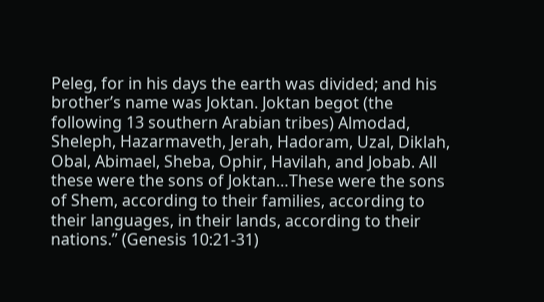Peleg, for in his days the earth was divided; and his brother’s name was Joktan. Joktan begot (the following 13 southern Arabian tribes) Almodad, Sheleph, Hazarmaveth, Jerah, Hadoram, Uzal, Diklah, Obal, Abimael, Sheba, Ophir, Havilah, and Jobab. All these were the sons of Joktan…These were the sons of Shem, according to their families, according to their languages, in their lands, according to their nations.” (Genesis 10:21-31)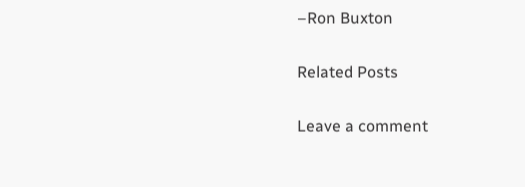–Ron Buxton

Related Posts

Leave a comment